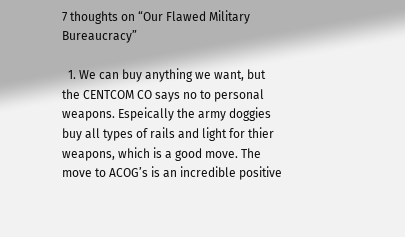7 thoughts on “Our Flawed Military Bureaucracy”

  1. We can buy anything we want, but the CENTCOM CO says no to personal weapons. Espeically the army doggies buy all types of rails and light for thier weapons, which is a good move. The move to ACOG’s is an incredible positive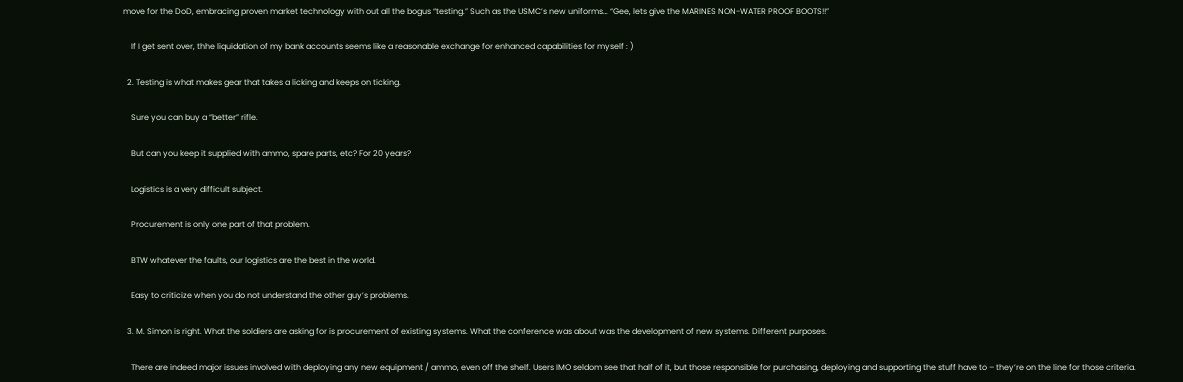move for the DoD, embracing proven market technology with out all the bogus “testing.” Such as the USMC’s new uniforms… “Gee, lets give the MARINES NON-WATER PROOF BOOTS!!”

    If I get sent over, thhe liquidation of my bank accounts seems like a reasonable exchange for enhanced capabilities for myself : )

  2. Testing is what makes gear that takes a licking and keeps on ticking.

    Sure you can buy a “better” rifle.

    But can you keep it supplied with ammo, spare parts, etc? For 20 years?

    Logistics is a very difficult subject.

    Procurement is only one part of that problem.

    BTW whatever the faults, our logistics are the best in the world.

    Easy to criticize when you do not understand the other guy’s problems.

  3. M. Simon is right. What the soldiers are asking for is procurement of existing systems. What the conference was about was the development of new systems. Different purposes.

    There are indeed major issues involved with deploying any new equipment / ammo, even off the shelf. Users IMO seldom see that half of it, but those responsible for purchasing, deploying and supporting the stuff have to – they’re on the line for those criteria.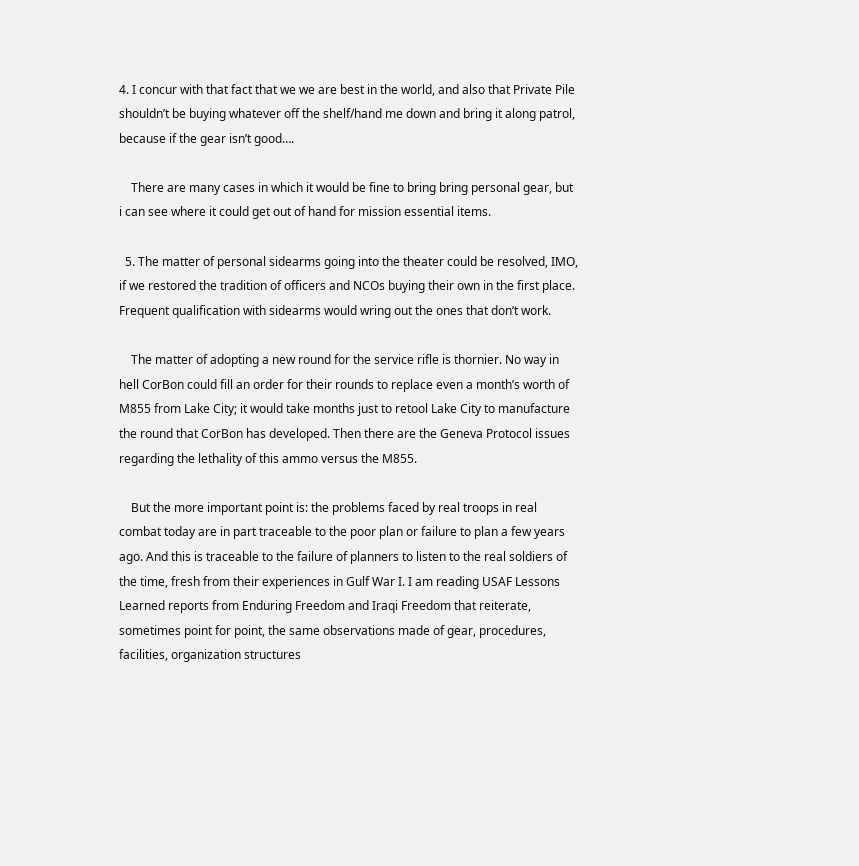4. I concur with that fact that we we are best in the world, and also that Private Pile shouldn’t be buying whatever off the shelf/hand me down and bring it along patrol, because if the gear isn’t good….

    There are many cases in which it would be fine to bring bring personal gear, but i can see where it could get out of hand for mission essential items.

  5. The matter of personal sidearms going into the theater could be resolved, IMO, if we restored the tradition of officers and NCOs buying their own in the first place. Frequent qualification with sidearms would wring out the ones that don’t work.

    The matter of adopting a new round for the service rifle is thornier. No way in hell CorBon could fill an order for their rounds to replace even a month’s worth of M855 from Lake City; it would take months just to retool Lake City to manufacture the round that CorBon has developed. Then there are the Geneva Protocol issues regarding the lethality of this ammo versus the M855.

    But the more important point is: the problems faced by real troops in real combat today are in part traceable to the poor plan or failure to plan a few years ago. And this is traceable to the failure of planners to listen to the real soldiers of the time, fresh from their experiences in Gulf War I. I am reading USAF Lessons Learned reports from Enduring Freedom and Iraqi Freedom that reiterate, sometimes point for point, the same observations made of gear, procedures, facilities, organization structures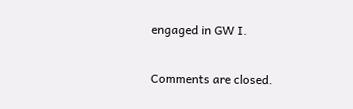engaged in GW I.

Comments are closed.